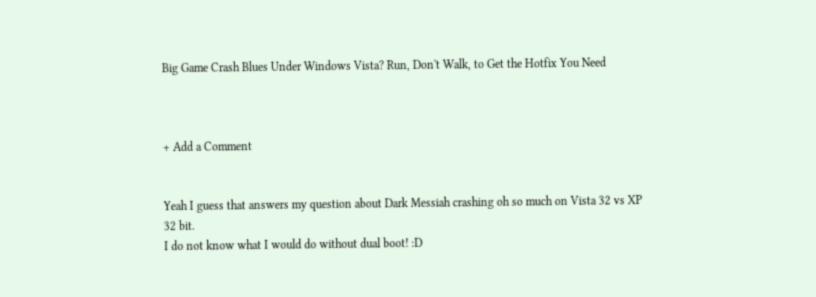Big Game Crash Blues Under Windows Vista? Run, Don't Walk, to Get the Hotfix You Need



+ Add a Comment


Yeah I guess that answers my question about Dark Messiah crashing oh so much on Vista 32 vs XP 32 bit.
I do not know what I would do without dual boot! :D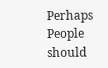Perhaps People should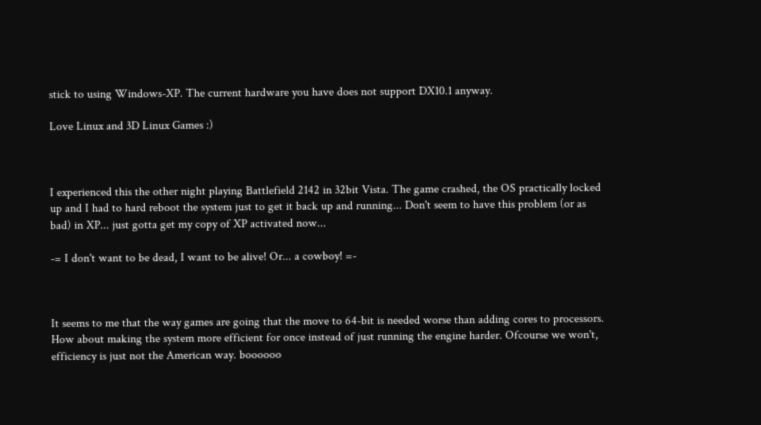stick to using Windows-XP. The current hardware you have does not support DX10.1 anyway.

Love Linux and 3D Linux Games :)



I experienced this the other night playing Battlefield 2142 in 32bit Vista. The game crashed, the OS practically locked up and I had to hard reboot the system just to get it back up and running... Don't seem to have this problem (or as bad) in XP... just gotta get my copy of XP activated now...

-= I don't want to be dead, I want to be alive! Or... a cowboy! =-



It seems to me that the way games are going that the move to 64-bit is needed worse than adding cores to processors. How about making the system more efficient for once instead of just running the engine harder. Ofcourse we won't, efficiency is just not the American way. boooooo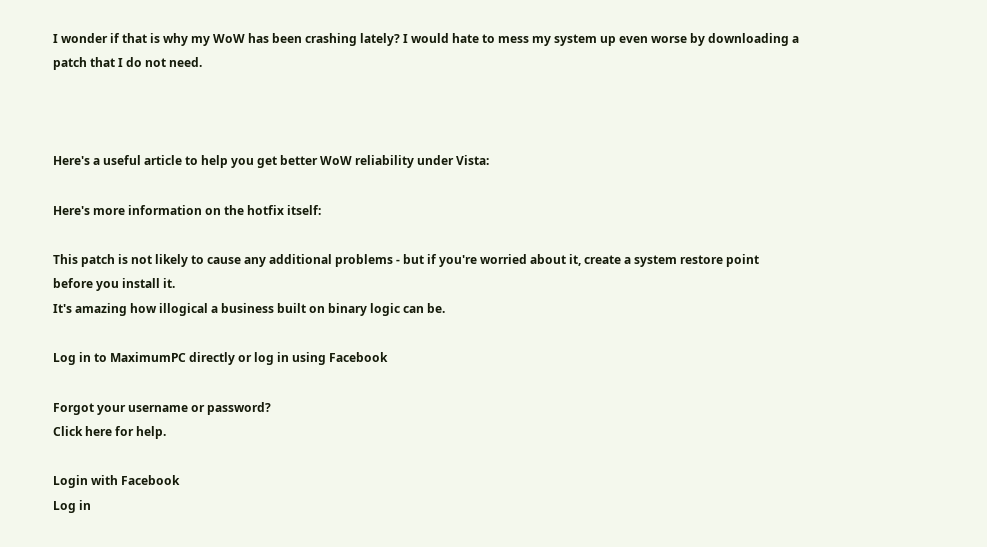I wonder if that is why my WoW has been crashing lately? I would hate to mess my system up even worse by downloading a patch that I do not need.



Here's a useful article to help you get better WoW reliability under Vista:

Here's more information on the hotfix itself:

This patch is not likely to cause any additional problems - but if you're worried about it, create a system restore point before you install it.
It's amazing how illogical a business built on binary logic can be.

Log in to MaximumPC directly or log in using Facebook

Forgot your username or password?
Click here for help.

Login with Facebook
Log in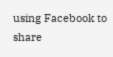using Facebook to share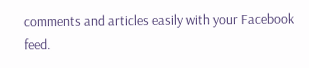comments and articles easily with your Facebook feed.